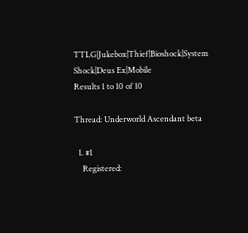TTLG|Jukebox|Thief|Bioshock|System Shock|Deus Ex|Mobile
Results 1 to 10 of 10

Thread: Underworld Ascendant beta

  1. #1
    Registered: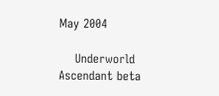May 2004

    Underworld Ascendant beta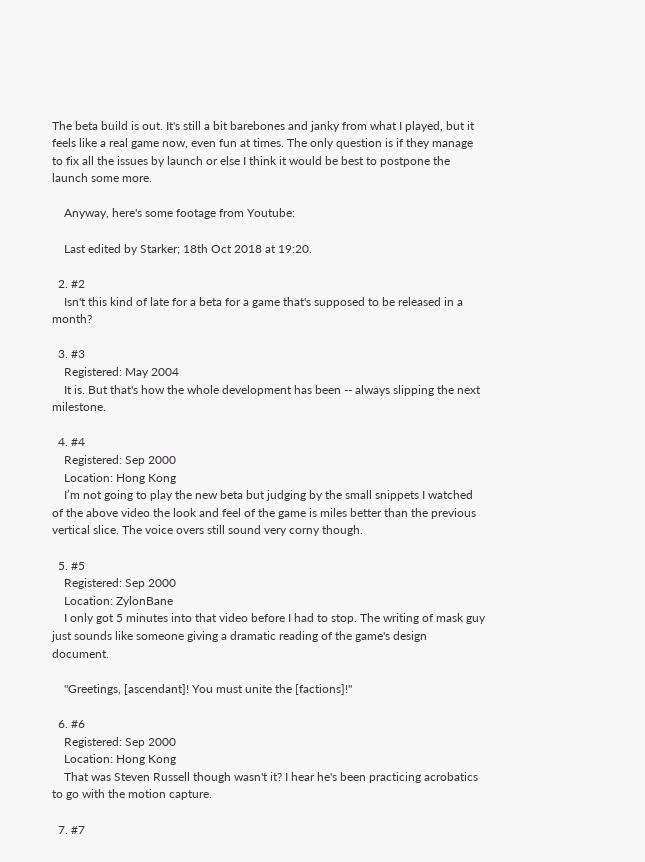The beta build is out. It's still a bit barebones and janky from what I played, but it feels like a real game now, even fun at times. The only question is if they manage to fix all the issues by launch or else I think it would be best to postpone the launch some more.

    Anyway, here's some footage from Youtube:

    Last edited by Starker; 18th Oct 2018 at 19:20.

  2. #2
    Isn't this kind of late for a beta for a game that's supposed to be released in a month?

  3. #3
    Registered: May 2004
    It is. But that's how the whole development has been -- always slipping the next milestone.

  4. #4
    Registered: Sep 2000
    Location: Hong Kong
    I’m not going to play the new beta but judging by the small snippets I watched of the above video the look and feel of the game is miles better than the previous vertical slice. The voice overs still sound very corny though.

  5. #5
    Registered: Sep 2000
    Location: ZylonBane
    I only got 5 minutes into that video before I had to stop. The writing of mask guy just sounds like someone giving a dramatic reading of the game's design document.

    "Greetings, [ascendant]! You must unite the [factions]!"

  6. #6
    Registered: Sep 2000
    Location: Hong Kong
    That was Steven Russell though wasn't it? I hear he's been practicing acrobatics to go with the motion capture.

  7. #7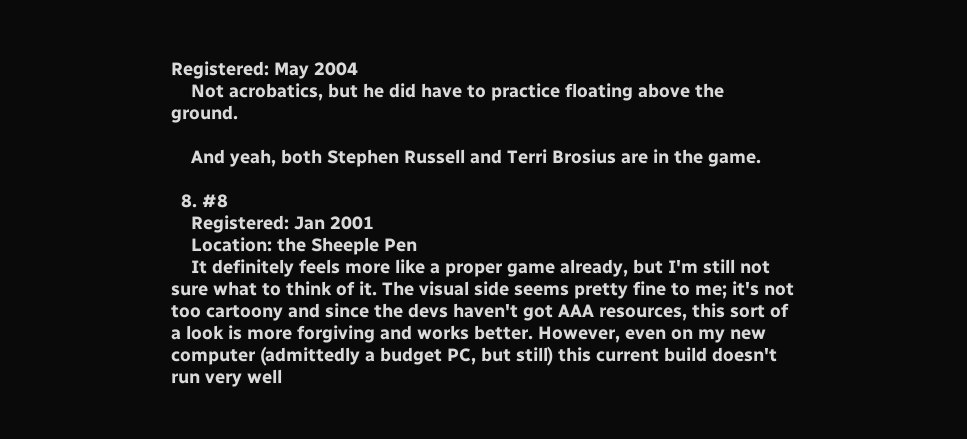Registered: May 2004
    Not acrobatics, but he did have to practice floating above the ground.

    And yeah, both Stephen Russell and Terri Brosius are in the game.

  8. #8
    Registered: Jan 2001
    Location: the Sheeple Pen
    It definitely feels more like a proper game already, but I'm still not sure what to think of it. The visual side seems pretty fine to me; it's not too cartoony and since the devs haven't got AAA resources, this sort of a look is more forgiving and works better. However, even on my new computer (admittedly a budget PC, but still) this current build doesn't run very well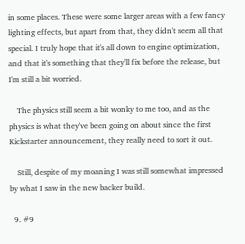in some places. These were some larger areas with a few fancy lighting effects, but apart from that, they didn't seem all that special. I truly hope that it's all down to engine optimization, and that it's something that they'll fix before the release, but I'm still a bit worried.

    The physics still seem a bit wonky to me too, and as the physics is what they've been going on about since the first Kickstarter announcement, they really need to sort it out.

    Still, despite of my moaning I was still somewhat impressed by what I saw in the new backer build.

  9. #9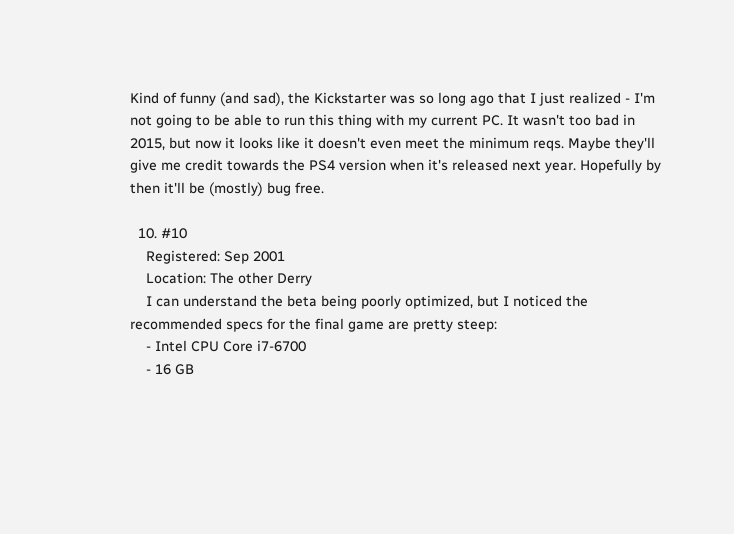Kind of funny (and sad), the Kickstarter was so long ago that I just realized - I'm not going to be able to run this thing with my current PC. It wasn't too bad in 2015, but now it looks like it doesn't even meet the minimum reqs. Maybe they'll give me credit towards the PS4 version when it's released next year. Hopefully by then it'll be (mostly) bug free.

  10. #10
    Registered: Sep 2001
    Location: The other Derry
    I can understand the beta being poorly optimized, but I noticed the recommended specs for the final game are pretty steep:
    - Intel CPU Core i7-6700
    - 16 GB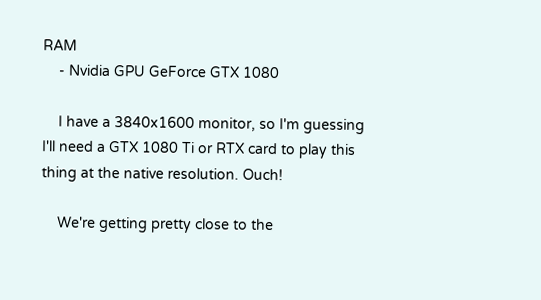RAM
    - Nvidia GPU GeForce GTX 1080

    I have a 3840x1600 monitor, so I'm guessing I'll need a GTX 1080 Ti or RTX card to play this thing at the native resolution. Ouch!

    We're getting pretty close to the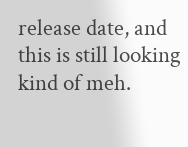release date, and this is still looking kind of meh.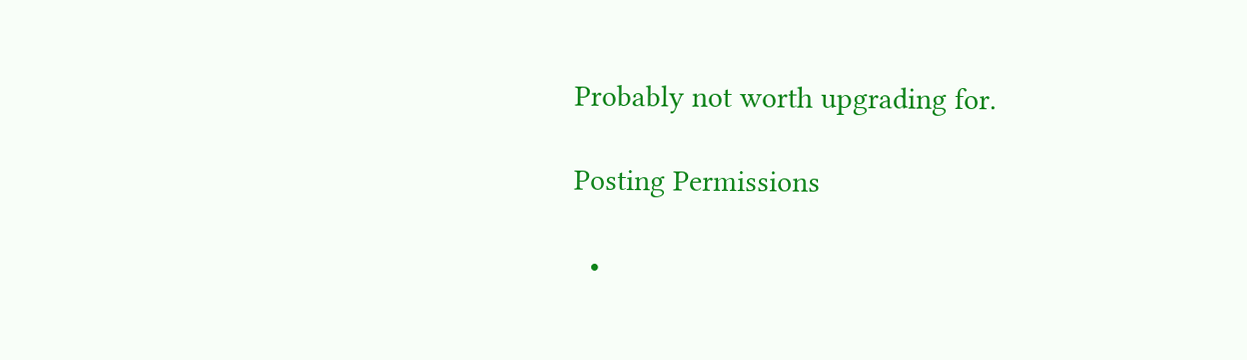Probably not worth upgrading for.

Posting Permissions

  •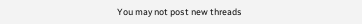You may not post new threads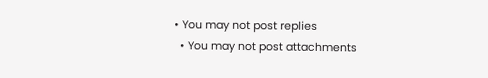• You may not post replies
  • You may not post attachments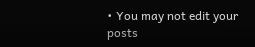• You may not edit your posts